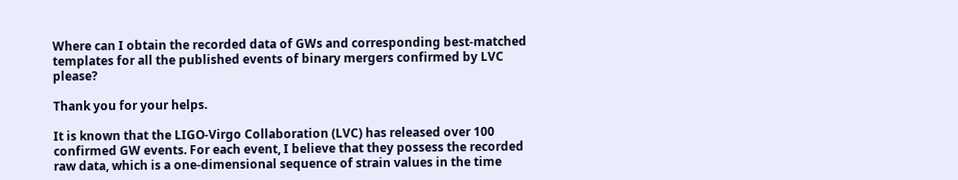Where can I obtain the recorded data of GWs and corresponding best-matched templates for all the published events of binary mergers confirmed by LVC please?

Thank you for your helps.

It is known that the LIGO-Virgo Collaboration (LVC) has released over 100 confirmed GW events. For each event, I believe that they possess the recorded raw data, which is a one-dimensional sequence of strain values in the time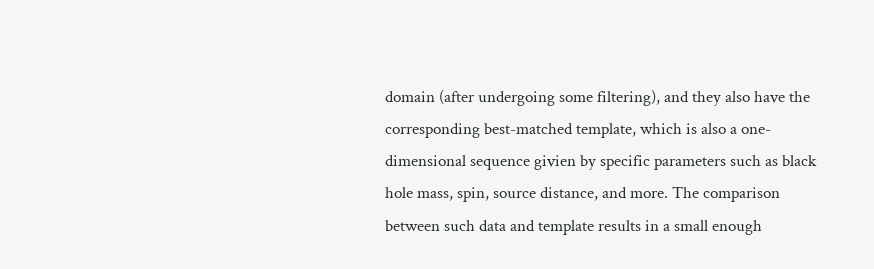domain (after undergoing some filtering), and they also have the corresponding best-matched template, which is also a one-dimensional sequence givien by specific parameters such as black hole mass, spin, source distance, and more. The comparison between such data and template results in a small enough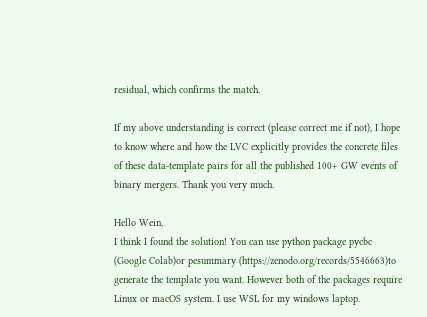residual, which confirms the match.

If my above understanding is correct (please correct me if not), I hope to know where and how the LVC explicitly provides the concrete files of these data-template pairs for all the published 100+ GW events of binary mergers. Thank you very much.

Hello Wein,
I think I found the solution! You can use python package pycbc (Google Colab)or pesummary (https://zenodo.org/records/5546663)to generate the template you want. However both of the packages require Linux or macOS system. I use WSL for my windows laptop.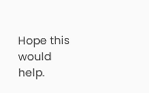Hope this would help.